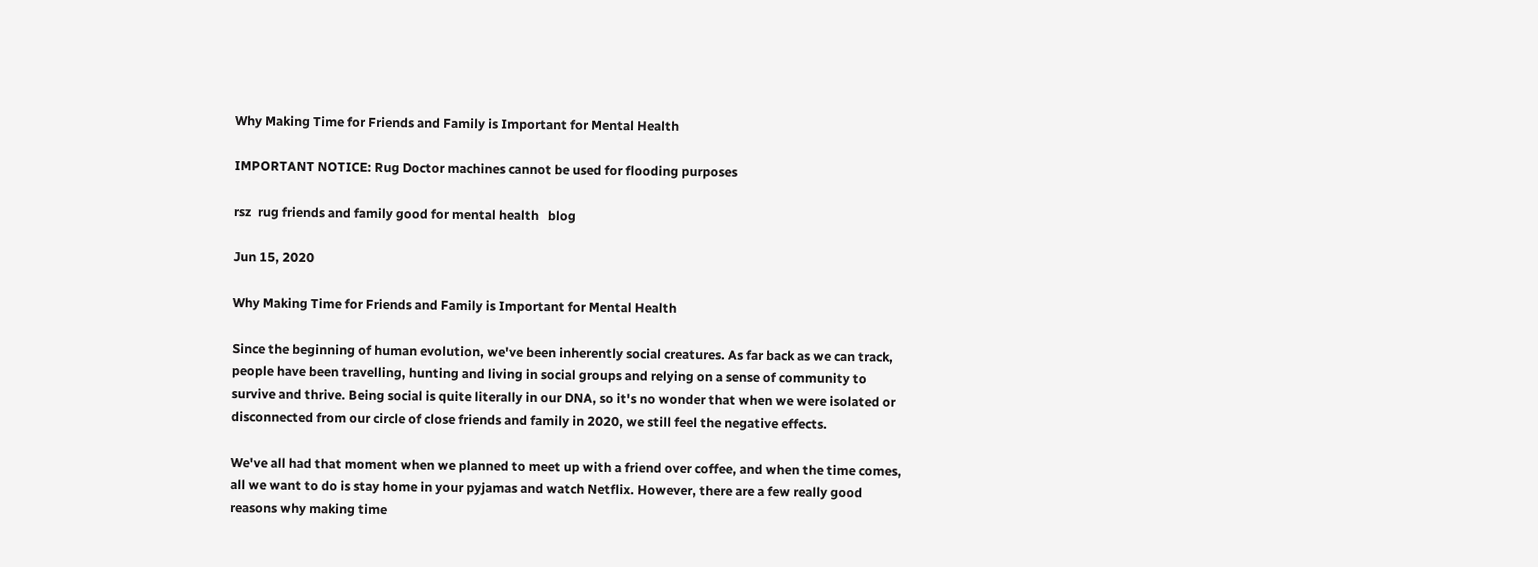Why Making Time for Friends and Family is Important for Mental Health

IMPORTANT NOTICE: Rug Doctor machines cannot be used for flooding purposes

rsz  rug friends and family good for mental health   blog

Jun 15, 2020

Why Making Time for Friends and Family is Important for Mental Health

Since the beginning of human evolution, we've been inherently social creatures. As far back as we can track, people have been travelling, hunting and living in social groups and relying on a sense of community to survive and thrive. Being social is quite literally in our DNA, so it's no wonder that when we were isolated or disconnected from our circle of close friends and family in 2020, we still feel the negative effects.

We've all had that moment when we planned to meet up with a friend over coffee, and when the time comes, all we want to do is stay home in your pyjamas and watch Netflix. However, there are a few really good reasons why making time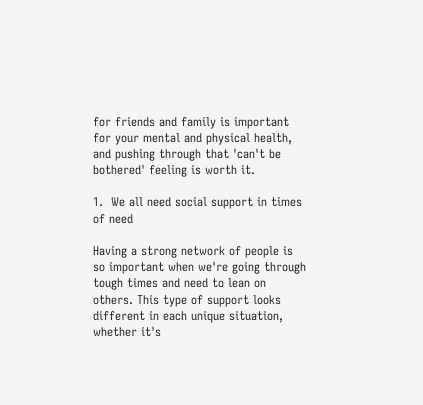for friends and family is important for your mental and physical health, and pushing through that 'can't be bothered' feeling is worth it.

1.  We all need social support in times of need

Having a strong network of people is so important when we're going through tough times and need to lean on others. This type of support looks different in each unique situation, whether it's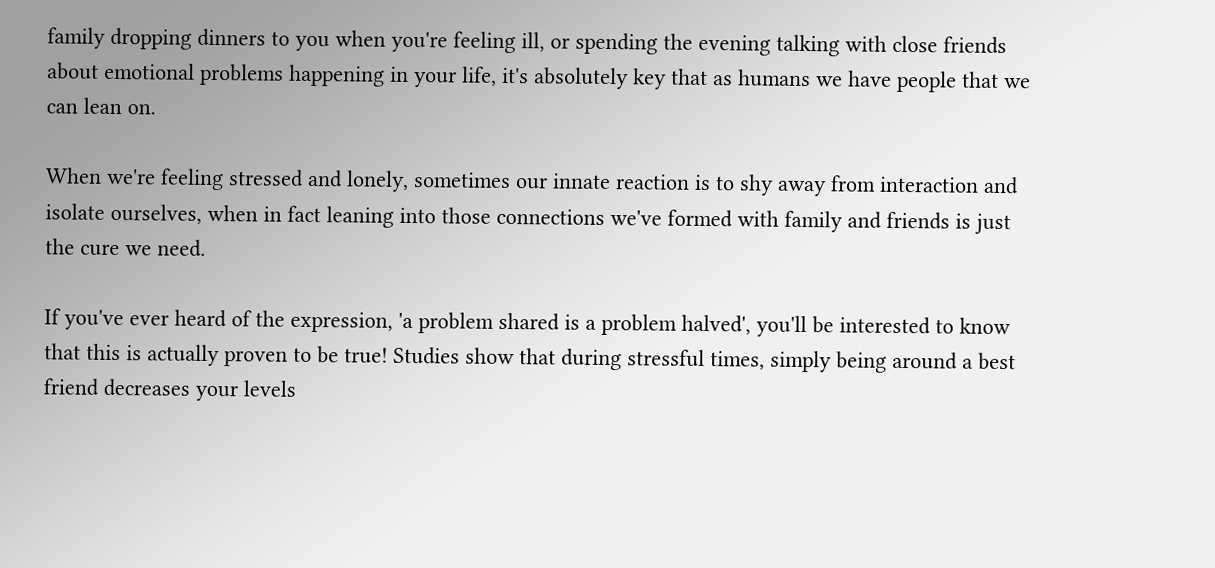family dropping dinners to you when you're feeling ill, or spending the evening talking with close friends about emotional problems happening in your life, it's absolutely key that as humans we have people that we can lean on.

When we're feeling stressed and lonely, sometimes our innate reaction is to shy away from interaction and isolate ourselves, when in fact leaning into those connections we've formed with family and friends is just the cure we need.

If you've ever heard of the expression, 'a problem shared is a problem halved', you'll be interested to know that this is actually proven to be true! Studies show that during stressful times, simply being around a best friend decreases your levels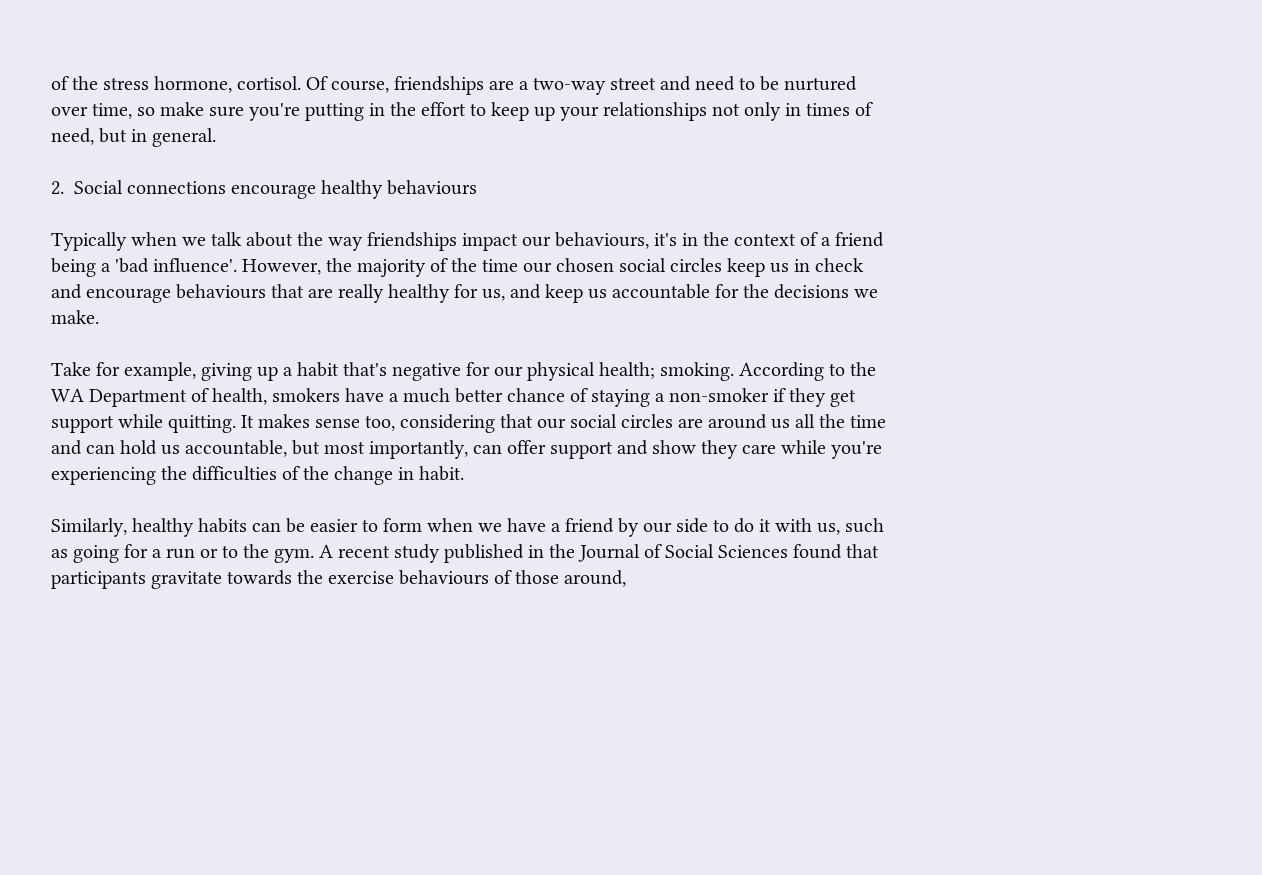of the stress hormone, cortisol. Of course, friendships are a two-way street and need to be nurtured over time, so make sure you're putting in the effort to keep up your relationships not only in times of need, but in general.

2.  Social connections encourage healthy behaviours

Typically when we talk about the way friendships impact our behaviours, it's in the context of a friend being a 'bad influence'. However, the majority of the time our chosen social circles keep us in check and encourage behaviours that are really healthy for us, and keep us accountable for the decisions we make.

Take for example, giving up a habit that's negative for our physical health; smoking. According to the WA Department of health, smokers have a much better chance of staying a non-smoker if they get support while quitting. It makes sense too, considering that our social circles are around us all the time and can hold us accountable, but most importantly, can offer support and show they care while you're experiencing the difficulties of the change in habit.

Similarly, healthy habits can be easier to form when we have a friend by our side to do it with us, such as going for a run or to the gym. A recent study published in the Journal of Social Sciences found that participants gravitate towards the exercise behaviours of those around,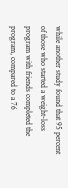while another study found that 95 percent of those who started a weight-loss program with friends completed the program, compared to a 76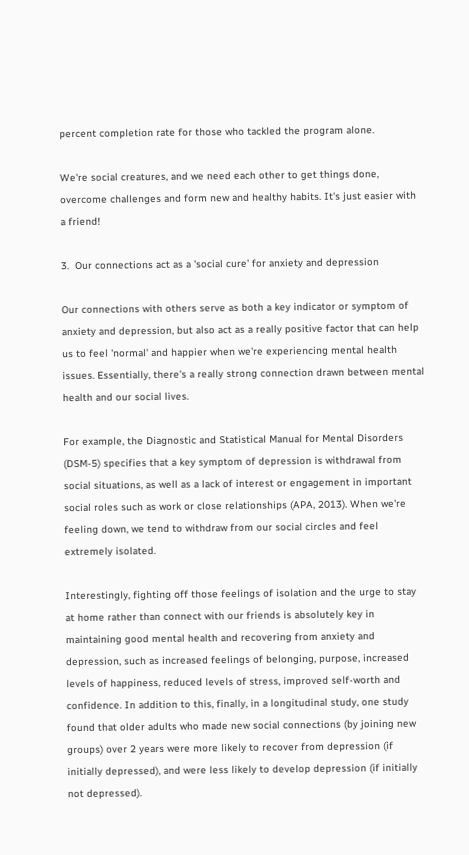percent completion rate for those who tackled the program alone.

We're social creatures, and we need each other to get things done, overcome challenges and form new and healthy habits. It's just easier with a friend!

3.  Our connections act as a 'social cure' for anxiety and depression

Our connections with others serve as both a key indicator or symptom of anxiety and depression, but also act as a really positive factor that can help us to feel 'normal' and happier when we're experiencing mental health issues. Essentially, there's a really strong connection drawn between mental health and our social lives.

For example, the Diagnostic and Statistical Manual for Mental Disorders (DSM-5) specifies that a key symptom of depression is withdrawal from social situations, as well as a lack of interest or engagement in important social roles such as work or close relationships (APA, 2013). When we're feeling down, we tend to withdraw from our social circles and feel extremely isolated.

Interestingly, fighting off those feelings of isolation and the urge to stay at home rather than connect with our friends is absolutely key in maintaining good mental health and recovering from anxiety and depression, such as increased feelings of belonging, purpose, increased levels of happiness, reduced levels of stress, improved self-worth and confidence. In addition to this, finally, in a longitudinal study, one study found that older adults who made new social connections (by joining new groups) over 2 years were more likely to recover from depression (if initially depressed), and were less likely to develop depression (if initially not depressed).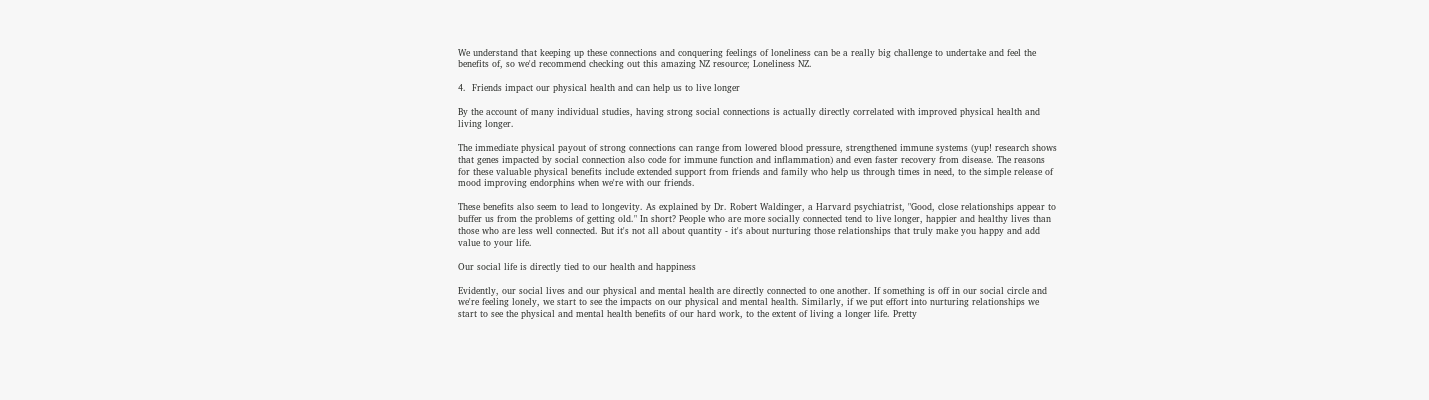We understand that keeping up these connections and conquering feelings of loneliness can be a really big challenge to undertake and feel the benefits of, so we'd recommend checking out this amazing NZ resource; Loneliness NZ.

4.  Friends impact our physical health and can help us to live longer

By the account of many individual studies, having strong social connections is actually directly correlated with improved physical health and living longer.

The immediate physical payout of strong connections can range from lowered blood pressure, strengthened immune systems (yup! research shows that genes impacted by social connection also code for immune function and inflammation) and even faster recovery from disease. The reasons for these valuable physical benefits include extended support from friends and family who help us through times in need, to the simple release of mood improving endorphins when we're with our friends.

These benefits also seem to lead to longevity. As explained by Dr. Robert Waldinger, a Harvard psychiatrist, "Good, close relationships appear to buffer us from the problems of getting old." In short? People who are more socially connected tend to live longer, happier and healthy lives than those who are less well connected. But it's not all about quantity - it's about nurturing those relationships that truly make you happy and add value to your life.

Our social life is directly tied to our health and happiness

Evidently, our social lives and our physical and mental health are directly connected to one another. If something is off in our social circle and we're feeling lonely, we start to see the impacts on our physical and mental health. Similarly, if we put effort into nurturing relationships we start to see the physical and mental health benefits of our hard work, to the extent of living a longer life. Pretty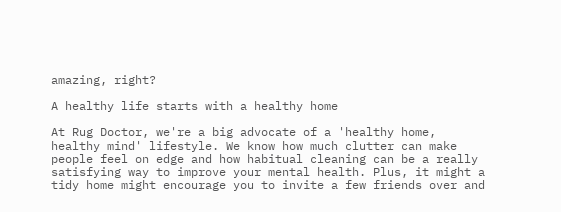amazing, right?

A healthy life starts with a healthy home

At Rug Doctor, we're a big advocate of a 'healthy home, healthy mind' lifestyle. We know how much clutter can make people feel on edge and how habitual cleaning can be a really satisfying way to improve your mental health. Plus, it might a tidy home might encourage you to invite a few friends over and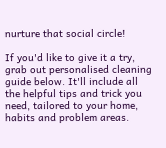nurture that social circle!

If you'd like to give it a try, grab out personalised cleaning guide below. It'll include all the helpful tips and trick you need, tailored to your home, habits and problem areas.